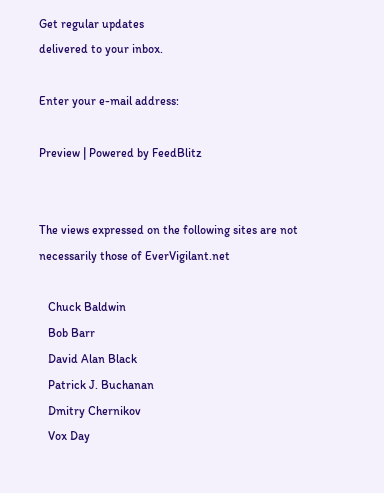Get regular updates
delivered to your inbox.

Enter your e-mail address:

Preview | Powered by FeedBlitz


The views expressed on the following sites are not necessarily those of EverVigilant.net

   Chuck Baldwin
   Bob Barr
   David Alan Black
   Patrick J. Buchanan
   Dmitry Chernikov
   Vox Day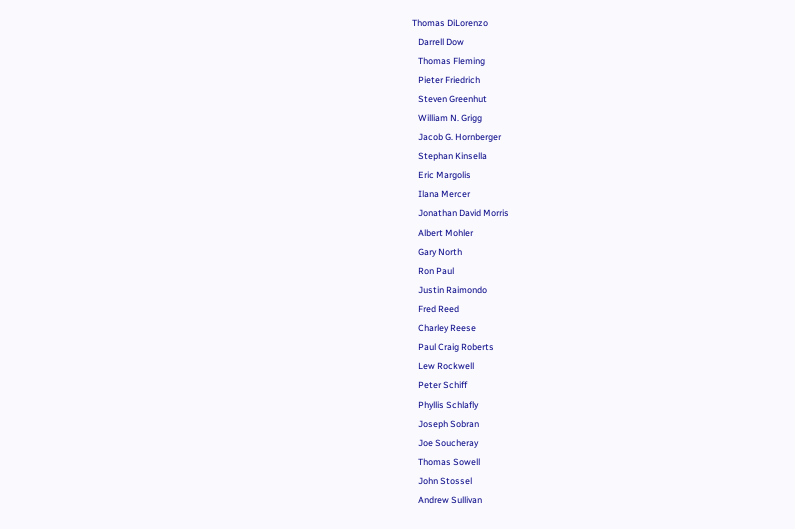Thomas DiLorenzo
   Darrell Dow
   Thomas Fleming
   Pieter Friedrich
   Steven Greenhut
   William N. Grigg
   Jacob G. Hornberger
   Stephan Kinsella
   Eric Margolis
   Ilana Mercer
   Jonathan David Morris
   Albert Mohler
   Gary North
   Ron Paul
   Justin Raimondo
   Fred Reed
   Charley Reese
   Paul Craig Roberts
   Lew Rockwell
   Peter Schiff
   Phyllis Schlafly
   Joseph Sobran
   Joe Soucheray
   Thomas Sowell
   John Stossel
   Andrew Sullivan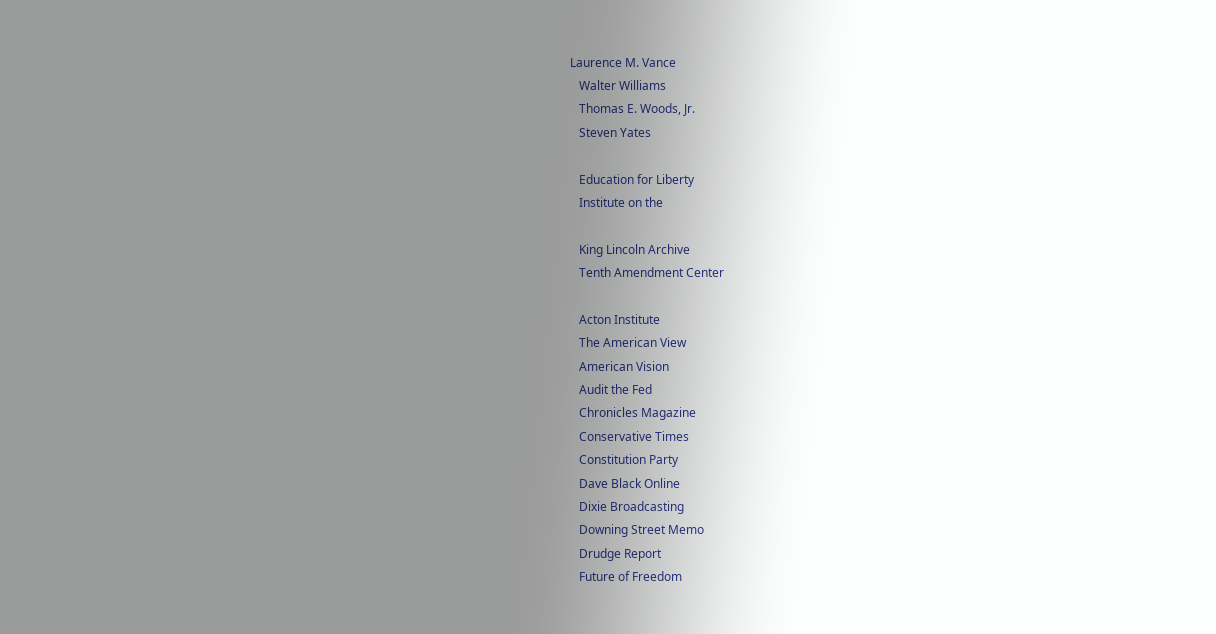Laurence M. Vance
   Walter Williams
   Thomas E. Woods, Jr.
   Steven Yates

   Education for Liberty
   Institute on the

   King Lincoln Archive
   Tenth Amendment Center

   Acton Institute
   The American View
   American Vision
   Audit the Fed
   Chronicles Magazine
   Conservative Times
   Constitution Party
   Dave Black Online
   Dixie Broadcasting
   Downing Street Memo
   Drudge Report
   Future of Freedom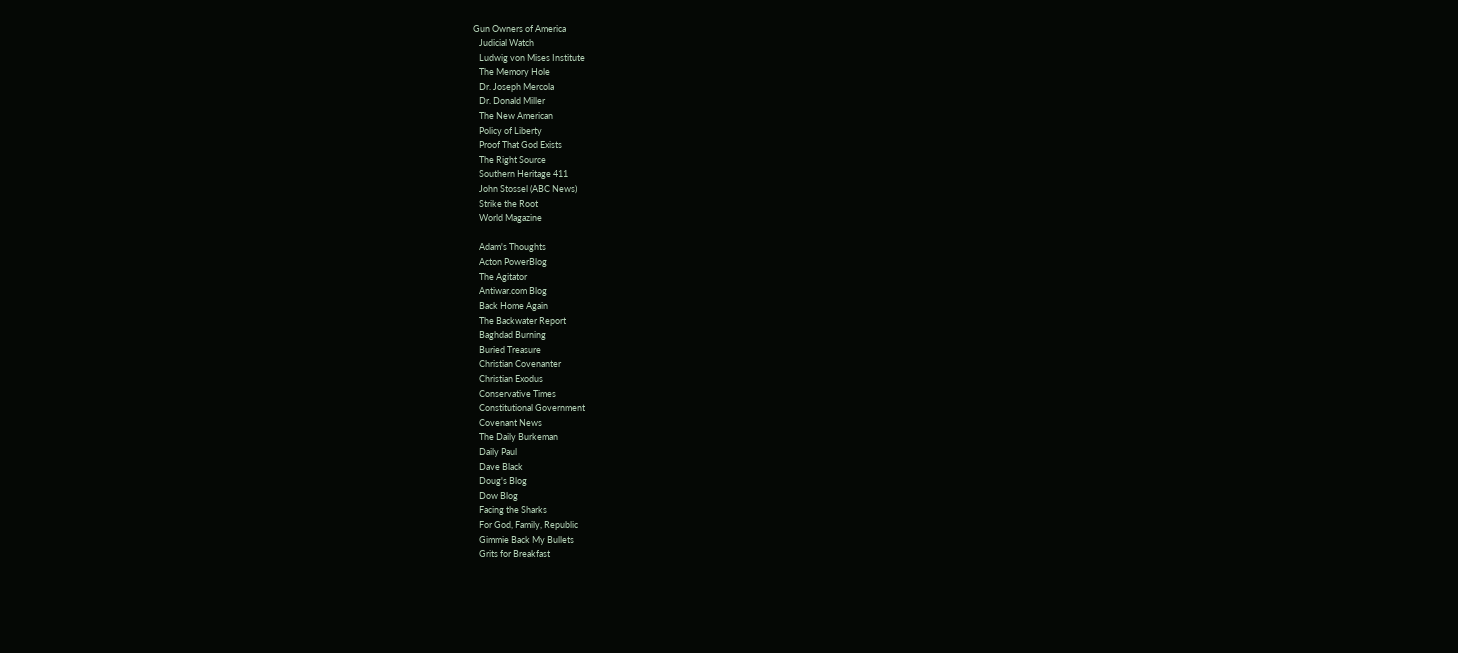Gun Owners of America
   Judicial Watch
   Ludwig von Mises Institute
   The Memory Hole
   Dr. Joseph Mercola
   Dr. Donald Miller
   The New American
   Policy of Liberty
   Proof That God Exists
   The Right Source
   Southern Heritage 411
   John Stossel (ABC News)
   Strike the Root
   World Magazine

   Adam's Thoughts
   Acton PowerBlog
   The Agitator
   Antiwar.com Blog
   Back Home Again
   The Backwater Report
   Baghdad Burning
   Buried Treasure
   Christian Covenanter
   Christian Exodus
   Conservative Times
   Constitutional Government
   Covenant News
   The Daily Burkeman
   Daily Paul
   Dave Black
   Doug's Blog
   Dow Blog
   Facing the Sharks
   For God, Family, Republic
   Gimmie Back My Bullets
   Grits for Breakfast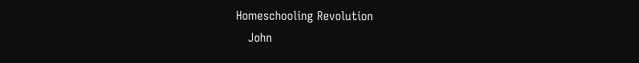Homeschooling Revolution
   John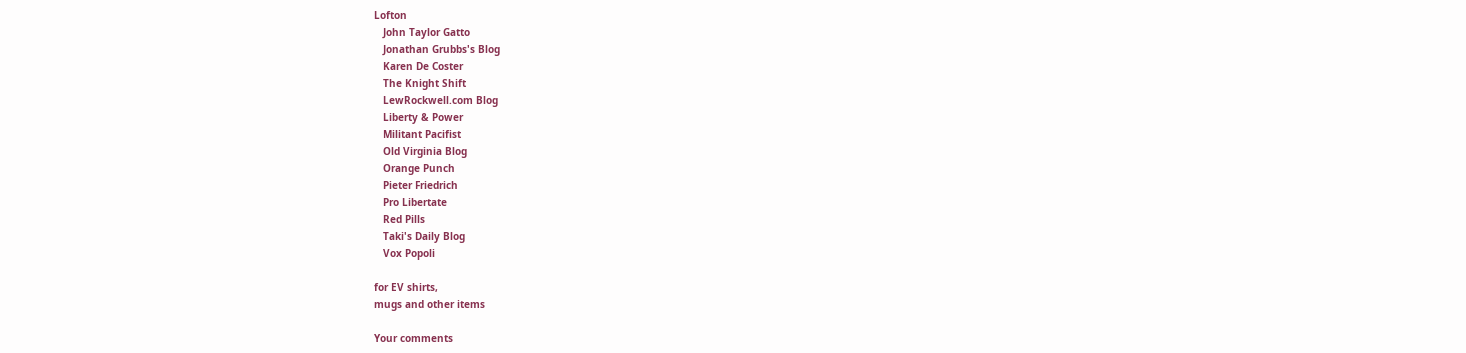Lofton
   John Taylor Gatto
   Jonathan Grubbs's Blog
   Karen De Coster
   The Knight Shift
   LewRockwell.com Blog
   Liberty & Power
   Militant Pacifist
   Old Virginia Blog
   Orange Punch
   Pieter Friedrich
   Pro Libertate
   Red Pills
   Taki's Daily Blog
   Vox Popoli

for EV shirts,
mugs and other items

Your comments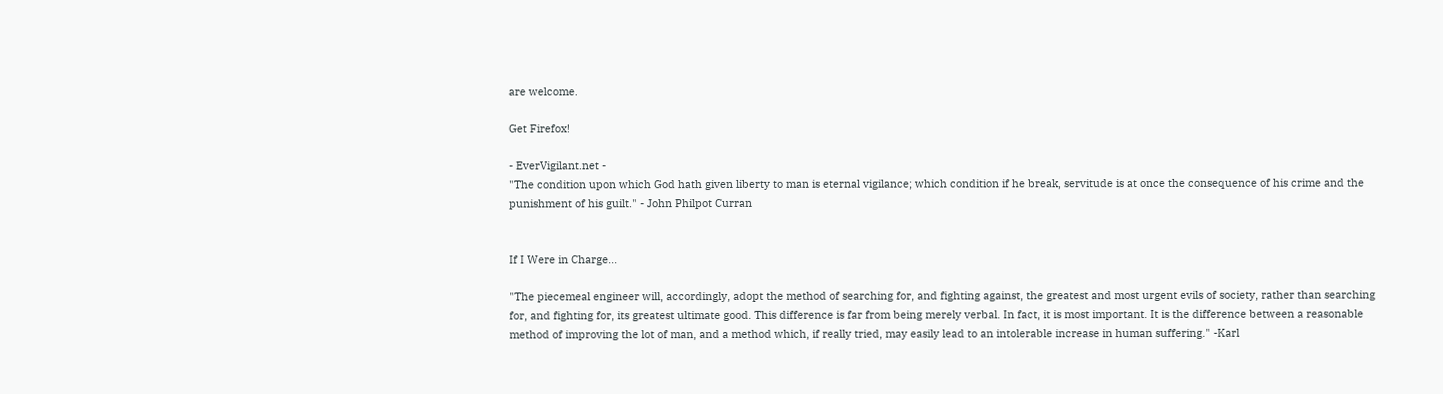are welcome.

Get Firefox!

- EverVigilant.net -
"The condition upon which God hath given liberty to man is eternal vigilance; which condition if he break, servitude is at once the consequence of his crime and the punishment of his guilt." - John Philpot Curran


If I Were in Charge...

"The piecemeal engineer will, accordingly, adopt the method of searching for, and fighting against, the greatest and most urgent evils of society, rather than searching for, and fighting for, its greatest ultimate good. This difference is far from being merely verbal. In fact, it is most important. It is the difference between a reasonable method of improving the lot of man, and a method which, if really tried, may easily lead to an intolerable increase in human suffering." -Karl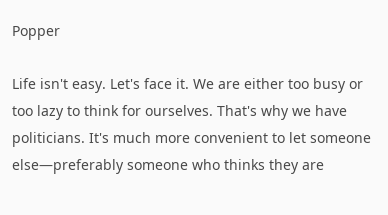Popper

Life isn't easy. Let's face it. We are either too busy or too lazy to think for ourselves. That's why we have politicians. It's much more convenient to let someone else—preferably someone who thinks they are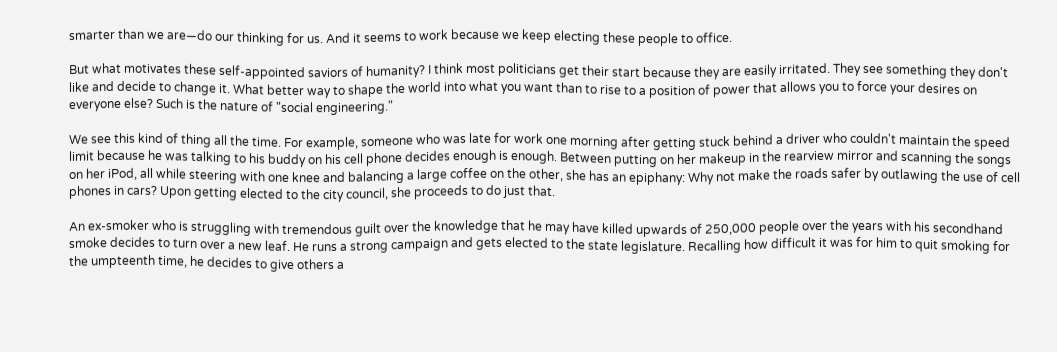smarter than we are—do our thinking for us. And it seems to work because we keep electing these people to office.

But what motivates these self-appointed saviors of humanity? I think most politicians get their start because they are easily irritated. They see something they don't like and decide to change it. What better way to shape the world into what you want than to rise to a position of power that allows you to force your desires on everyone else? Such is the nature of "social engineering."

We see this kind of thing all the time. For example, someone who was late for work one morning after getting stuck behind a driver who couldn't maintain the speed limit because he was talking to his buddy on his cell phone decides enough is enough. Between putting on her makeup in the rearview mirror and scanning the songs on her iPod, all while steering with one knee and balancing a large coffee on the other, she has an epiphany: Why not make the roads safer by outlawing the use of cell phones in cars? Upon getting elected to the city council, she proceeds to do just that.

An ex-smoker who is struggling with tremendous guilt over the knowledge that he may have killed upwards of 250,000 people over the years with his secondhand smoke decides to turn over a new leaf. He runs a strong campaign and gets elected to the state legislature. Recalling how difficult it was for him to quit smoking for the umpteenth time, he decides to give others a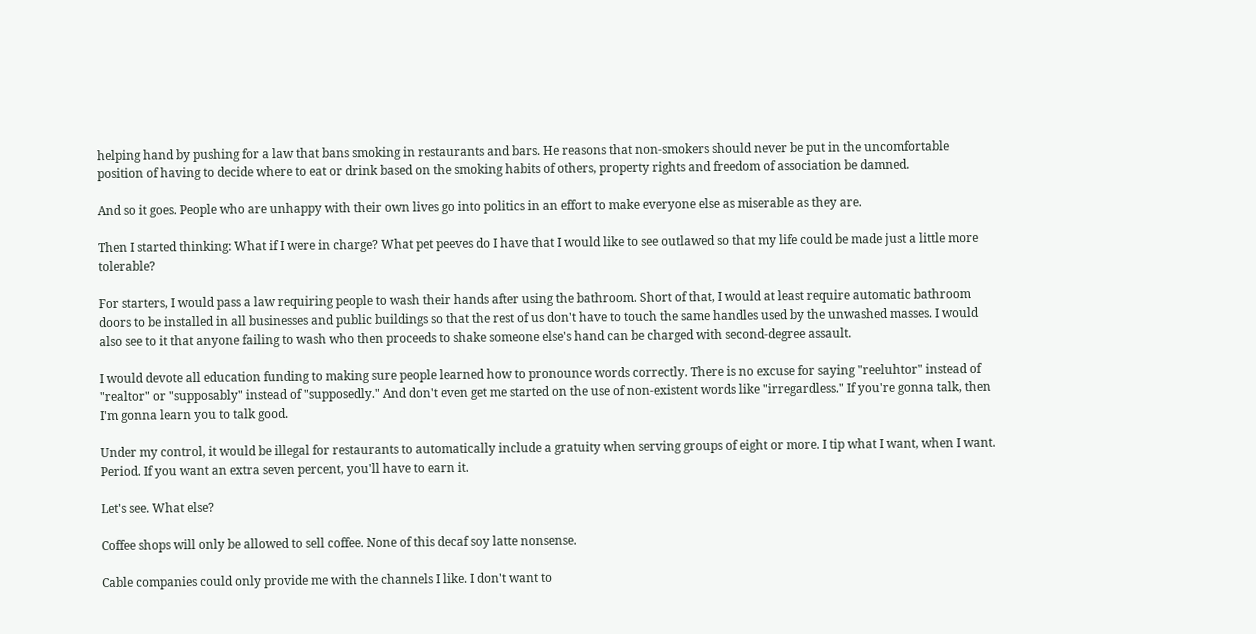helping hand by pushing for a law that bans smoking in restaurants and bars. He reasons that non-smokers should never be put in the uncomfortable position of having to decide where to eat or drink based on the smoking habits of others, property rights and freedom of association be damned.

And so it goes. People who are unhappy with their own lives go into politics in an effort to make everyone else as miserable as they are.

Then I started thinking: What if I were in charge? What pet peeves do I have that I would like to see outlawed so that my life could be made just a little more tolerable?

For starters, I would pass a law requiring people to wash their hands after using the bathroom. Short of that, I would at least require automatic bathroom doors to be installed in all businesses and public buildings so that the rest of us don't have to touch the same handles used by the unwashed masses. I would also see to it that anyone failing to wash who then proceeds to shake someone else's hand can be charged with second-degree assault.

I would devote all education funding to making sure people learned how to pronounce words correctly. There is no excuse for saying "reeluhtor" instead of "realtor" or "supposably" instead of "supposedly." And don't even get me started on the use of non-existent words like "irregardless." If you're gonna talk, then I'm gonna learn you to talk good.

Under my control, it would be illegal for restaurants to automatically include a gratuity when serving groups of eight or more. I tip what I want, when I want. Period. If you want an extra seven percent, you'll have to earn it.

Let's see. What else?

Coffee shops will only be allowed to sell coffee. None of this decaf soy latte nonsense.

Cable companies could only provide me with the channels I like. I don't want to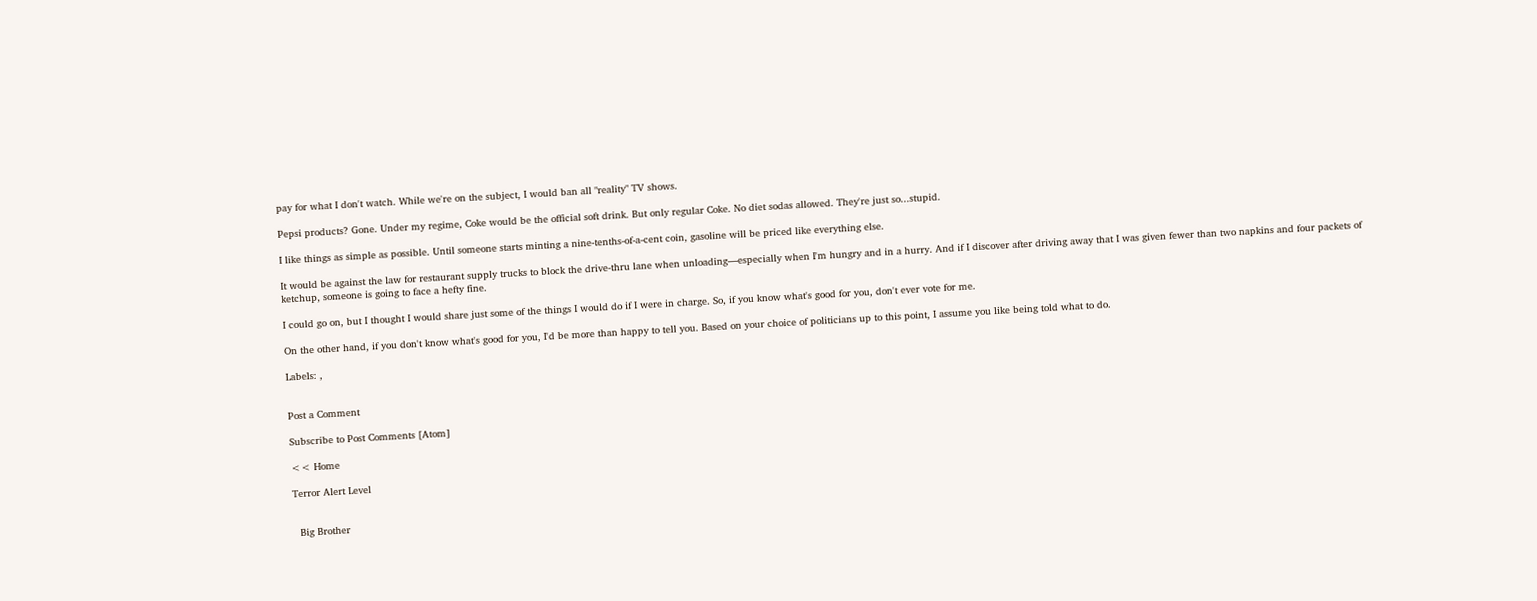pay for what I don't watch. While we're on the subject, I would ban all "reality" TV shows.

Pepsi products? Gone. Under my regime, Coke would be the official soft drink. But only regular Coke. No diet sodas allowed. They're just so...stupid.

I like things as simple as possible. Until someone starts minting a nine-tenths-of-a-cent coin, gasoline will be priced like everything else.

It would be against the law for restaurant supply trucks to block the drive-thru lane when unloading—especially when I'm hungry and in a hurry. And if I discover after driving away that I was given fewer than two napkins and four packets of ketchup, someone is going to face a hefty fine.

I could go on, but I thought I would share just some of the things I would do if I were in charge. So, if you know what's good for you, don't ever vote for me.

On the other hand, if you don't know what's good for you, I'd be more than happy to tell you. Based on your choice of politicians up to this point, I assume you like being told what to do.

Labels: ,


Post a Comment

Subscribe to Post Comments [Atom]

<< Home

Terror Alert Level


  Big Brother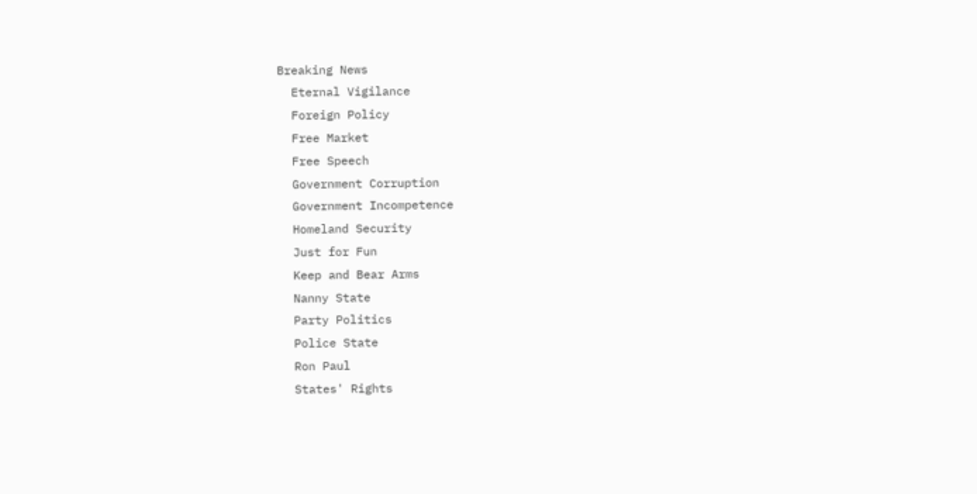Breaking News
  Eternal Vigilance
  Foreign Policy
  Free Market
  Free Speech
  Government Corruption
  Government Incompetence
  Homeland Security
  Just for Fun
  Keep and Bear Arms
  Nanny State
  Party Politics
  Police State
  Ron Paul
  States' Rights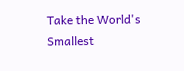Take the World's Smallest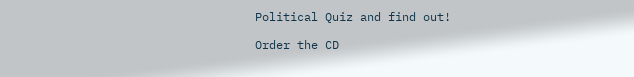Political Quiz and find out!

Order the CD